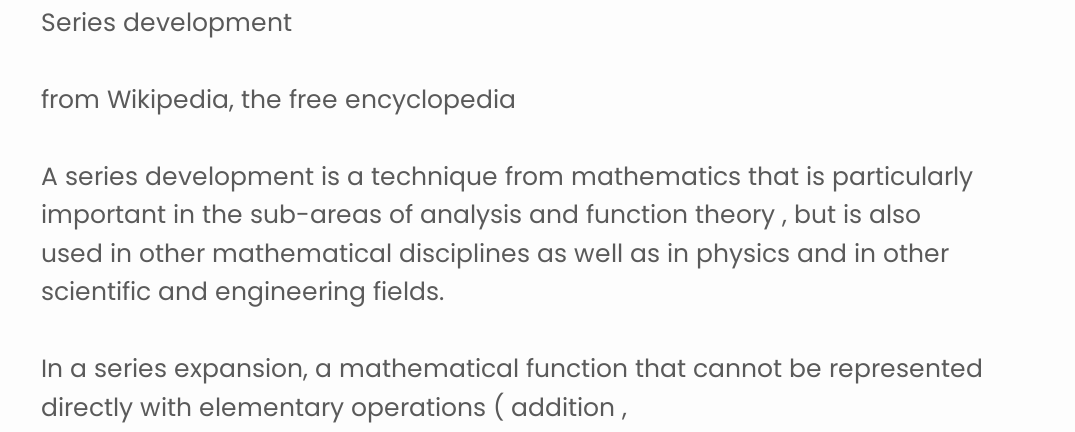Series development

from Wikipedia, the free encyclopedia

A series development is a technique from mathematics that is particularly important in the sub-areas of analysis and function theory , but is also used in other mathematical disciplines as well as in physics and in other scientific and engineering fields.

In a series expansion, a mathematical function that cannot be represented directly with elementary operations ( addition ,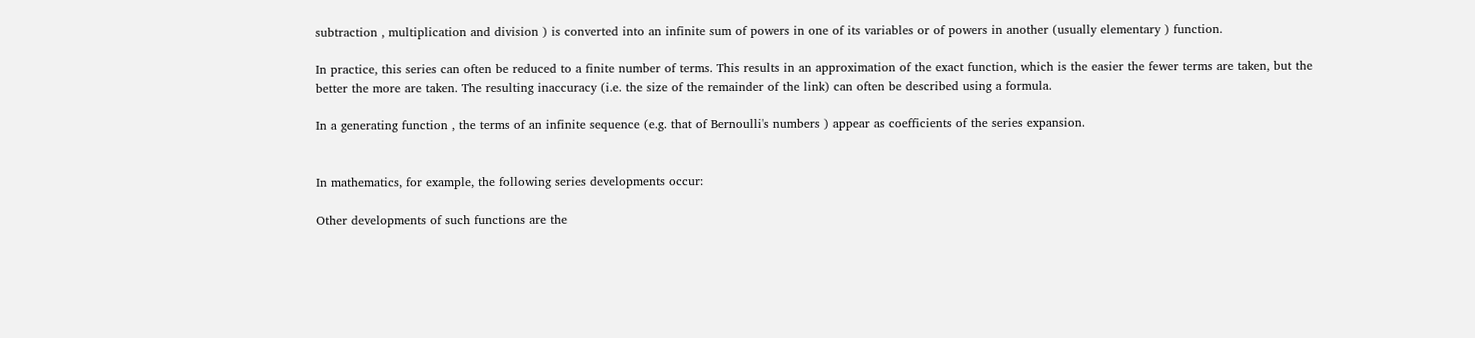subtraction , multiplication and division ) is converted into an infinite sum of powers in one of its variables or of powers in another (usually elementary ) function.

In practice, this series can often be reduced to a finite number of terms. This results in an approximation of the exact function, which is the easier the fewer terms are taken, but the better the more are taken. The resulting inaccuracy (i.e. the size of the remainder of the link) can often be described using a formula.

In a generating function , the terms of an infinite sequence (e.g. that of Bernoulli's numbers ) appear as coefficients of the series expansion.


In mathematics, for example, the following series developments occur:

Other developments of such functions are the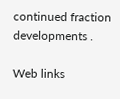continued fraction developments .

Web links